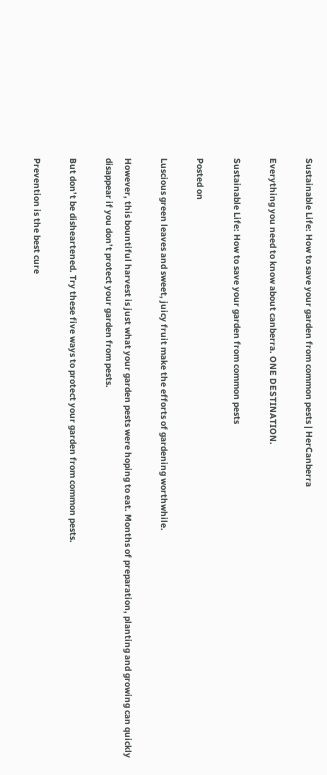Sustainable Life: How to save your garden from common pests | HerCanberra

Everything you need to know about canberra. ONE DESTINATION.

Sustainable Life: How to save your garden from common pests

Posted on

Luscious green leaves and sweet, juicy fruit make the efforts of gardening worthwhile.

However, this bountiful harvest is just what your garden pests were hoping to eat. Months of preparation, planting and growing can quickly disappear if you don’t protect your garden from pests.

But don’t be disheartened. Try these five ways to protect your garden from common pests.

Prevention is the best cure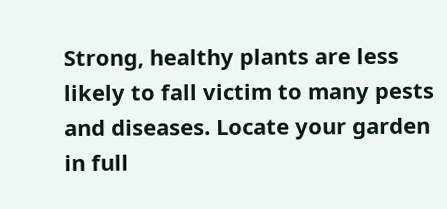Strong, healthy plants are less likely to fall victim to many pests and diseases. Locate your garden in full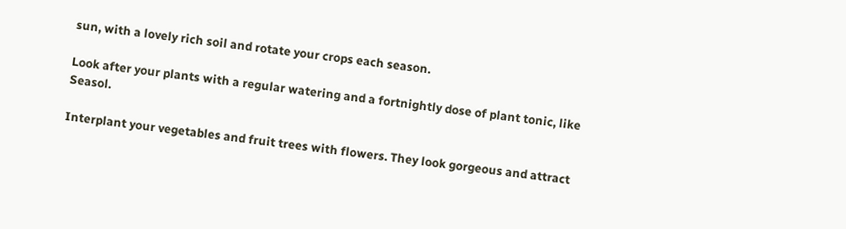sun, with a lovely rich soil and rotate your crops each season.

Look after your plants with a regular watering and a fortnightly dose of plant tonic, like Seasol.

Interplant your vegetables and fruit trees with flowers. They look gorgeous and attract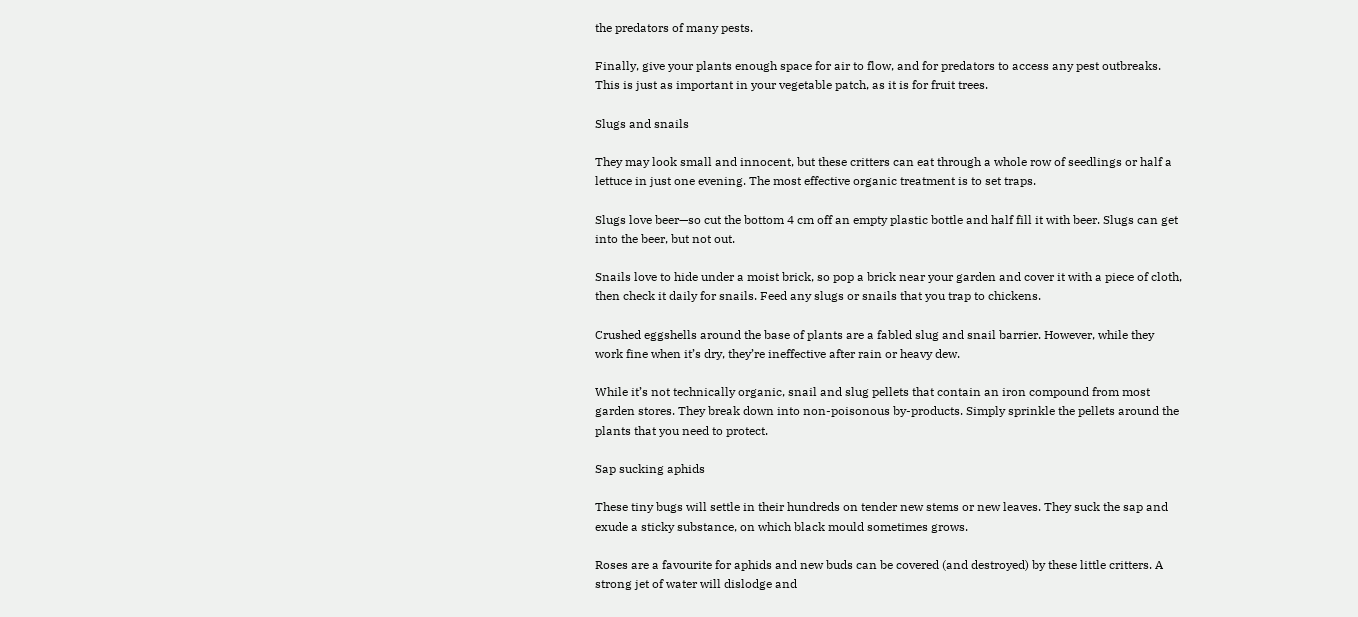the predators of many pests.

Finally, give your plants enough space for air to flow, and for predators to access any pest outbreaks. This is just as important in your vegetable patch, as it is for fruit trees.

Slugs and snails

They may look small and innocent, but these critters can eat through a whole row of seedlings or half a lettuce in just one evening. The most effective organic treatment is to set traps.

Slugs love beer—so cut the bottom 4 cm off an empty plastic bottle and half fill it with beer. Slugs can get into the beer, but not out.

Snails love to hide under a moist brick, so pop a brick near your garden and cover it with a piece of cloth, then check it daily for snails. Feed any slugs or snails that you trap to chickens.

Crushed eggshells around the base of plants are a fabled slug and snail barrier. However, while they work fine when it’s dry, they’re ineffective after rain or heavy dew.

While it’s not technically organic, snail and slug pellets that contain an iron compound from most garden stores. They break down into non-poisonous by-products. Simply sprinkle the pellets around the plants that you need to protect.

Sap sucking aphids

These tiny bugs will settle in their hundreds on tender new stems or new leaves. They suck the sap and exude a sticky substance, on which black mould sometimes grows.

Roses are a favourite for aphids and new buds can be covered (and destroyed) by these little critters. A strong jet of water will dislodge and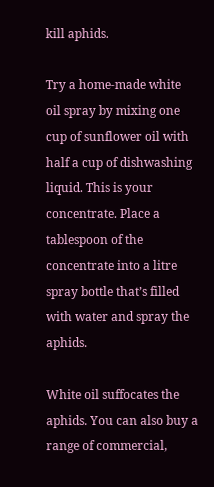kill aphids.

Try a home-made white oil spray by mixing one cup of sunflower oil with half a cup of dishwashing liquid. This is your concentrate. Place a tablespoon of the concentrate into a litre spray bottle that’s filled with water and spray the aphids.

White oil suffocates the aphids. You can also buy a range of commercial,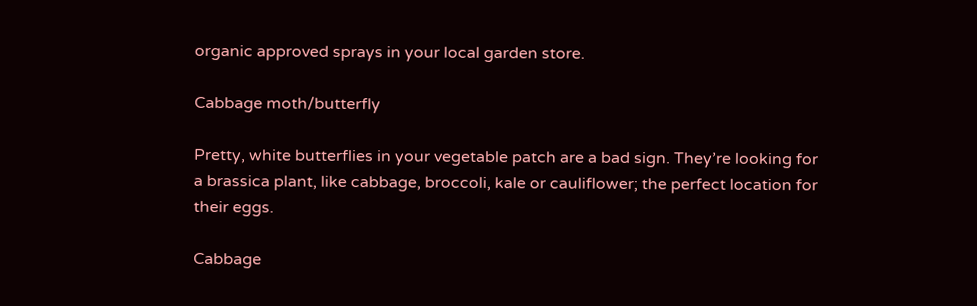organic approved sprays in your local garden store.

Cabbage moth/butterfly

Pretty, white butterflies in your vegetable patch are a bad sign. They’re looking for a brassica plant, like cabbage, broccoli, kale or cauliflower; the perfect location for their eggs.

Cabbage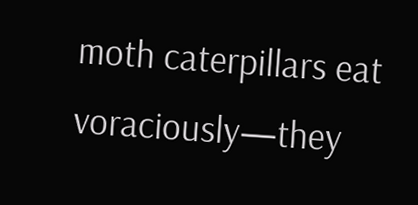moth caterpillars eat voraciously—they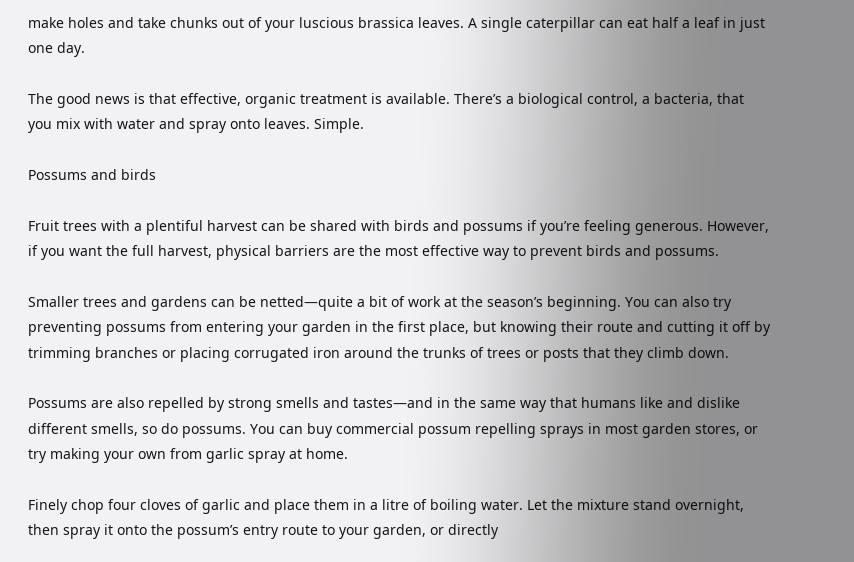make holes and take chunks out of your luscious brassica leaves. A single caterpillar can eat half a leaf in just one day.

The good news is that effective, organic treatment is available. There’s a biological control, a bacteria, that you mix with water and spray onto leaves. Simple.

Possums and birds

Fruit trees with a plentiful harvest can be shared with birds and possums if you’re feeling generous. However, if you want the full harvest, physical barriers are the most effective way to prevent birds and possums.

Smaller trees and gardens can be netted—quite a bit of work at the season’s beginning. You can also try preventing possums from entering your garden in the first place, but knowing their route and cutting it off by trimming branches or placing corrugated iron around the trunks of trees or posts that they climb down.

Possums are also repelled by strong smells and tastes—and in the same way that humans like and dislike different smells, so do possums. You can buy commercial possum repelling sprays in most garden stores, or try making your own from garlic spray at home.

Finely chop four cloves of garlic and place them in a litre of boiling water. Let the mixture stand overnight, then spray it onto the possum’s entry route to your garden, or directly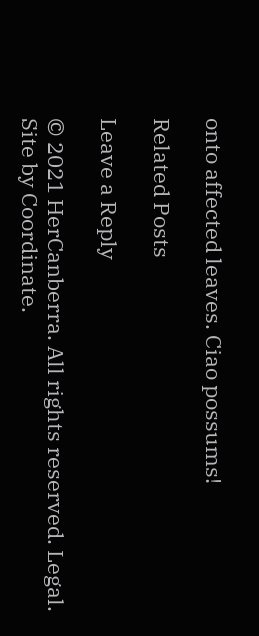onto affected leaves. Ciao possums!

Related Posts

Leave a Reply

© 2021 HerCanberra. All rights reserved. Legal.
Site by Coordinate.